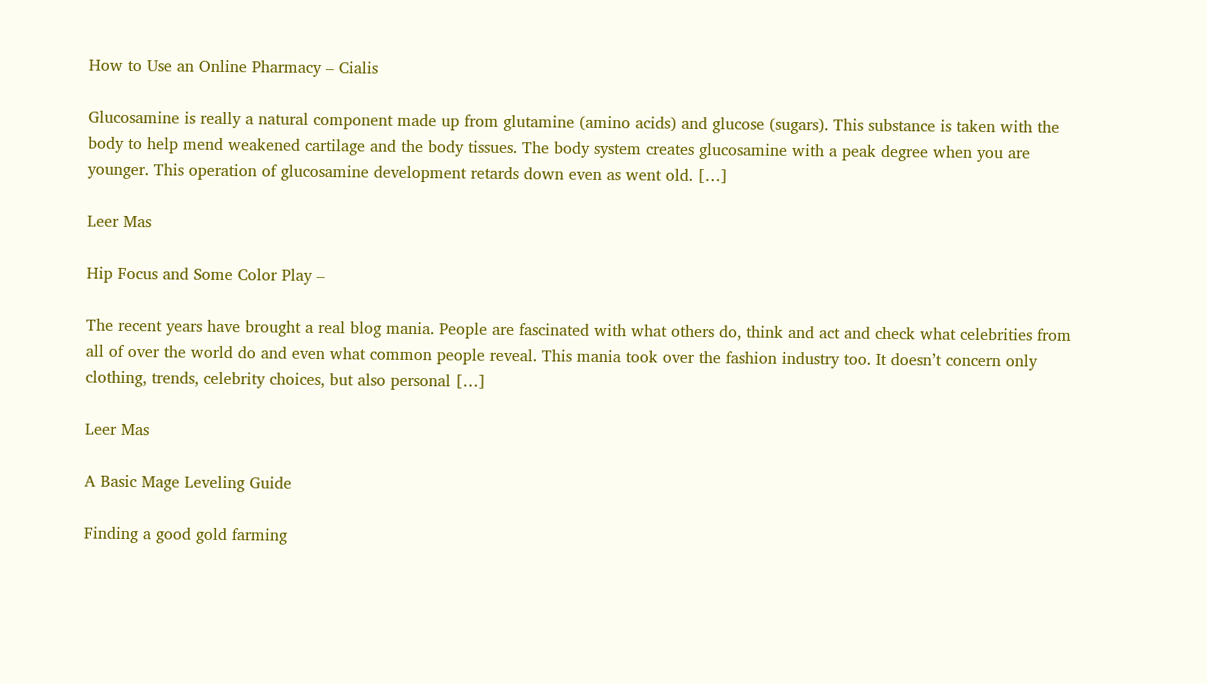How to Use an Online Pharmacy – Cialis

Glucosamine is really a natural component made up from glutamine (amino acids) and glucose (sugars). This substance is taken with the body to help mend weakened cartilage and the body tissues. The body system creates glucosamine with a peak degree when you are younger. This operation of glucosamine development retards down even as went old. […]

Leer Mas

Hip Focus and Some Color Play –

The recent years have brought a real blog mania. People are fascinated with what others do, think and act and check what celebrities from all of over the world do and even what common people reveal. This mania took over the fashion industry too. It doesn’t concern only clothing, trends, celebrity choices, but also personal […]

Leer Mas

A Basic Mage Leveling Guide

Finding a good gold farming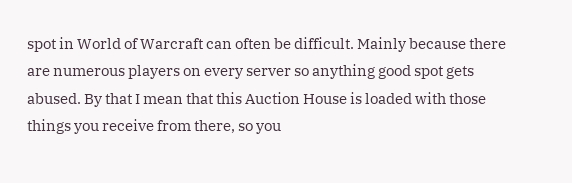spot in World of Warcraft can often be difficult. Mainly because there are numerous players on every server so anything good spot gets abused. By that I mean that this Auction House is loaded with those things you receive from there, so you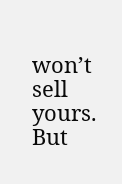won’t sell yours. But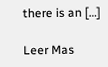there is an […]

Leer Mas